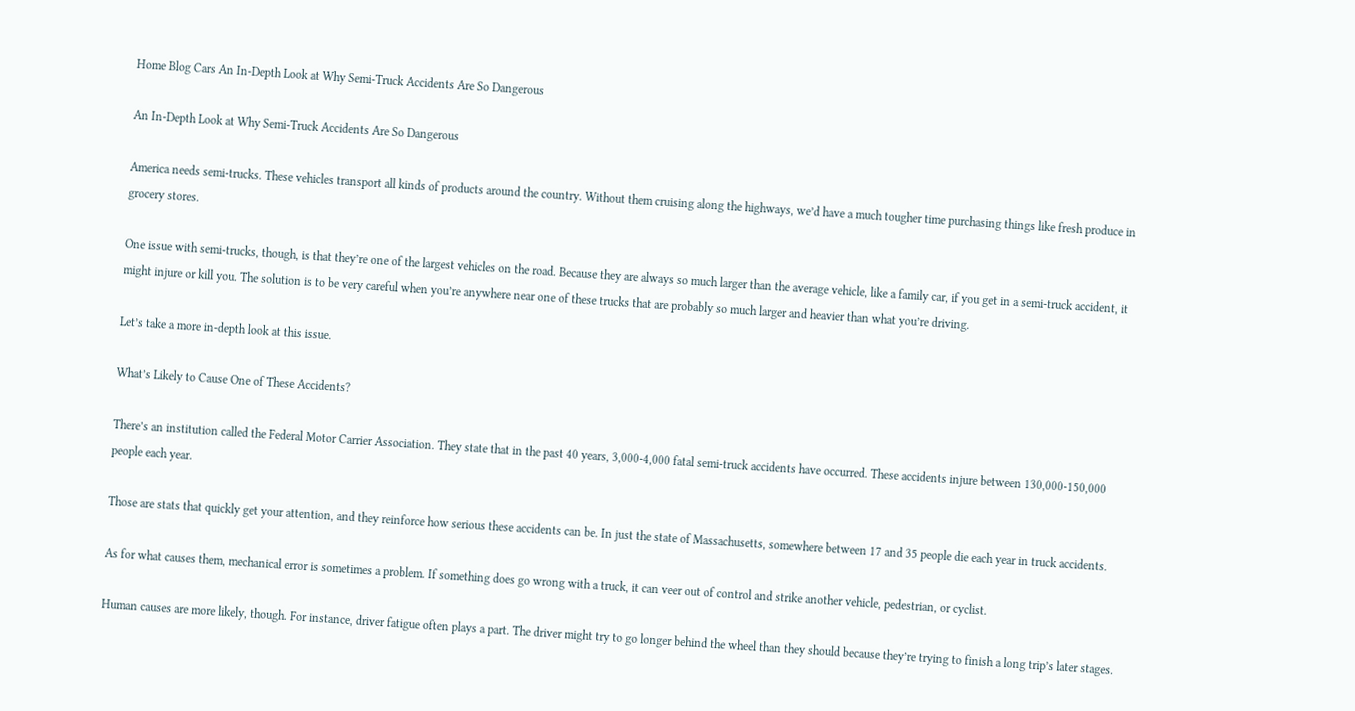Home Blog Cars An In-Depth Look at Why Semi-Truck Accidents Are So Dangerous

An In-Depth Look at Why Semi-Truck Accidents Are So Dangerous

America needs semi-trucks. These vehicles transport all kinds of products around the country. Without them cruising along the highways, we’d have a much tougher time purchasing things like fresh produce in grocery stores.

One issue with semi-trucks, though, is that they’re one of the largest vehicles on the road. Because they are always so much larger than the average vehicle, like a family car, if you get in a semi-truck accident, it might injure or kill you. The solution is to be very careful when you’re anywhere near one of these trucks that are probably so much larger and heavier than what you’re driving.

Let’s take a more in-depth look at this issue.

What’s Likely to Cause One of These Accidents?

There’s an institution called the Federal Motor Carrier Association. They state that in the past 40 years, 3,000-4,000 fatal semi-truck accidents have occurred. These accidents injure between 130,000-150,000 people each year.

Those are stats that quickly get your attention, and they reinforce how serious these accidents can be. In just the state of Massachusetts, somewhere between 17 and 35 people die each year in truck accidents.

As for what causes them, mechanical error is sometimes a problem. If something does go wrong with a truck, it can veer out of control and strike another vehicle, pedestrian, or cyclist.

Human causes are more likely, though. For instance, driver fatigue often plays a part. The driver might try to go longer behind the wheel than they should because they’re trying to finish a long trip’s later stages.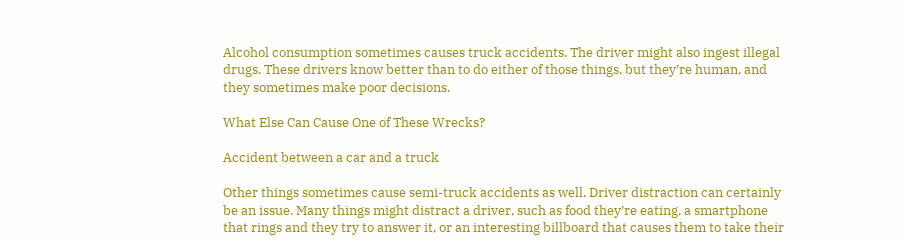Alcohol consumption sometimes causes truck accidents. The driver might also ingest illegal drugs. These drivers know better than to do either of those things, but they’re human, and they sometimes make poor decisions.

What Else Can Cause One of These Wrecks?

Accident between a car and a truck

Other things sometimes cause semi-truck accidents as well. Driver distraction can certainly be an issue. Many things might distract a driver, such as food they’re eating, a smartphone that rings and they try to answer it, or an interesting billboard that causes them to take their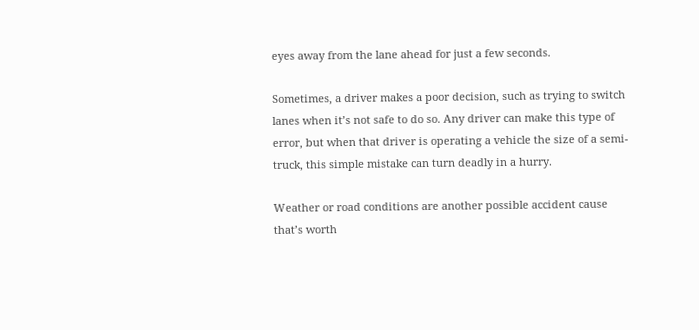eyes away from the lane ahead for just a few seconds.

Sometimes, a driver makes a poor decision, such as trying to switch lanes when it’s not safe to do so. Any driver can make this type of error, but when that driver is operating a vehicle the size of a semi-truck, this simple mistake can turn deadly in a hurry.

Weather or road conditions are another possible accident cause that’s worth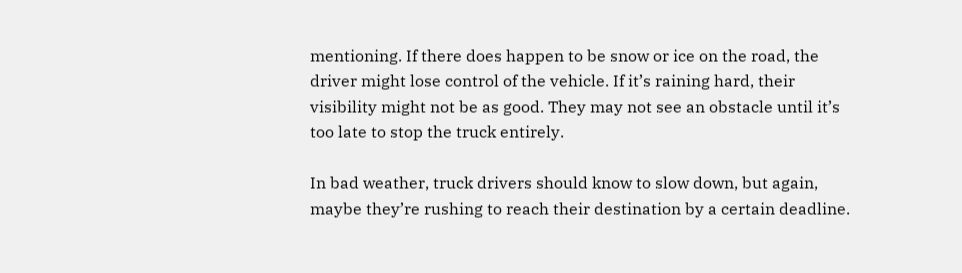mentioning. If there does happen to be snow or ice on the road, the driver might lose control of the vehicle. If it’s raining hard, their visibility might not be as good. They may not see an obstacle until it’s too late to stop the truck entirely.

In bad weather, truck drivers should know to slow down, but again, maybe they’re rushing to reach their destination by a certain deadline.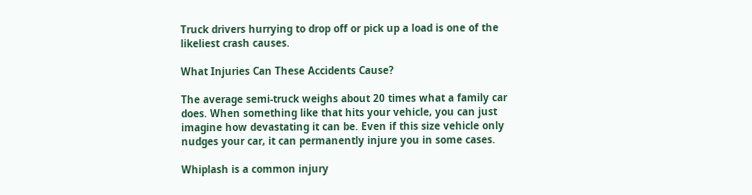Truck drivers hurrying to drop off or pick up a load is one of the likeliest crash causes.

What Injuries Can These Accidents Cause?

The average semi-truck weighs about 20 times what a family car does. When something like that hits your vehicle, you can just imagine how devastating it can be. Even if this size vehicle only nudges your car, it can permanently injure you in some cases.

Whiplash is a common injury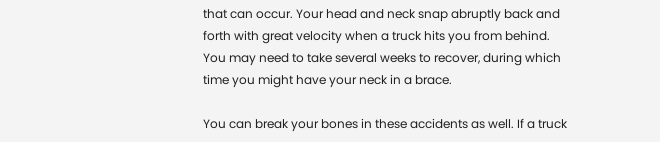that can occur. Your head and neck snap abruptly back and forth with great velocity when a truck hits you from behind. You may need to take several weeks to recover, during which time you might have your neck in a brace.

You can break your bones in these accidents as well. If a truck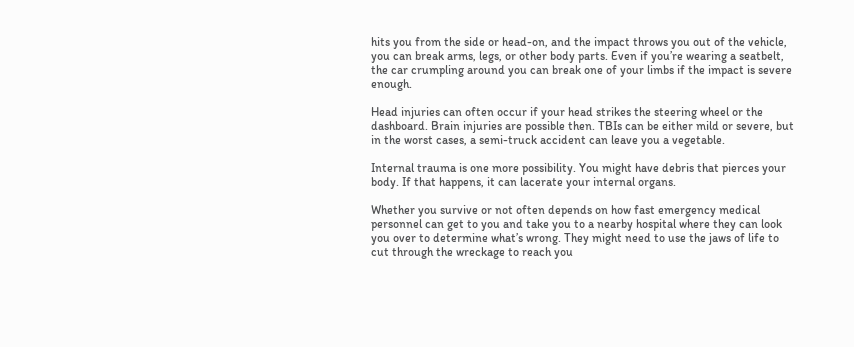hits you from the side or head-on, and the impact throws you out of the vehicle, you can break arms, legs, or other body parts. Even if you’re wearing a seatbelt, the car crumpling around you can break one of your limbs if the impact is severe enough.

Head injuries can often occur if your head strikes the steering wheel or the dashboard. Brain injuries are possible then. TBIs can be either mild or severe, but in the worst cases, a semi-truck accident can leave you a vegetable.

Internal trauma is one more possibility. You might have debris that pierces your body. If that happens, it can lacerate your internal organs.

Whether you survive or not often depends on how fast emergency medical personnel can get to you and take you to a nearby hospital where they can look you over to determine what’s wrong. They might need to use the jaws of life to cut through the wreckage to reach you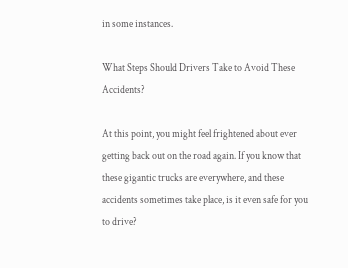in some instances.

What Steps Should Drivers Take to Avoid These Accidents?

At this point, you might feel frightened about ever getting back out on the road again. If you know that these gigantic trucks are everywhere, and these accidents sometimes take place, is it even safe for you to drive?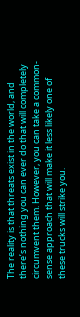The reality is that threats exist in the world, and there’s nothing you can ever do that will completely circumvent them. However, you can take a common-sense approach that will make it less likely one of these trucks will strike you.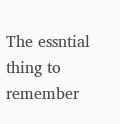The essntial thing to remember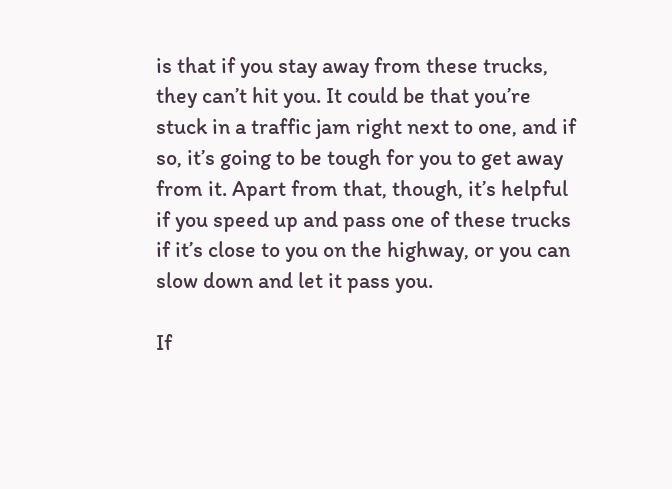is that if you stay away from these trucks, they can’t hit you. It could be that you’re stuck in a traffic jam right next to one, and if so, it’s going to be tough for you to get away from it. Apart from that, though, it’s helpful if you speed up and pass one of these trucks if it’s close to you on the highway, or you can slow down and let it pass you.

If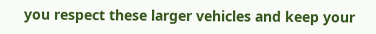you respect these larger vehicles and keep your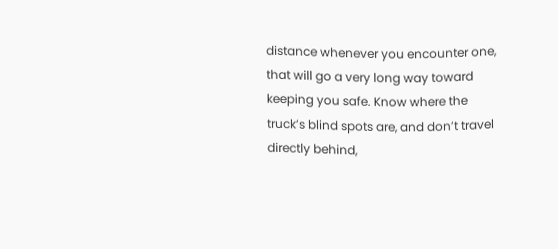distance whenever you encounter one, that will go a very long way toward keeping you safe. Know where the truck’s blind spots are, and don’t travel directly behind,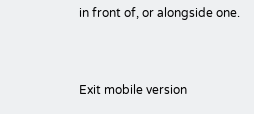in front of, or alongside one.


Exit mobile version